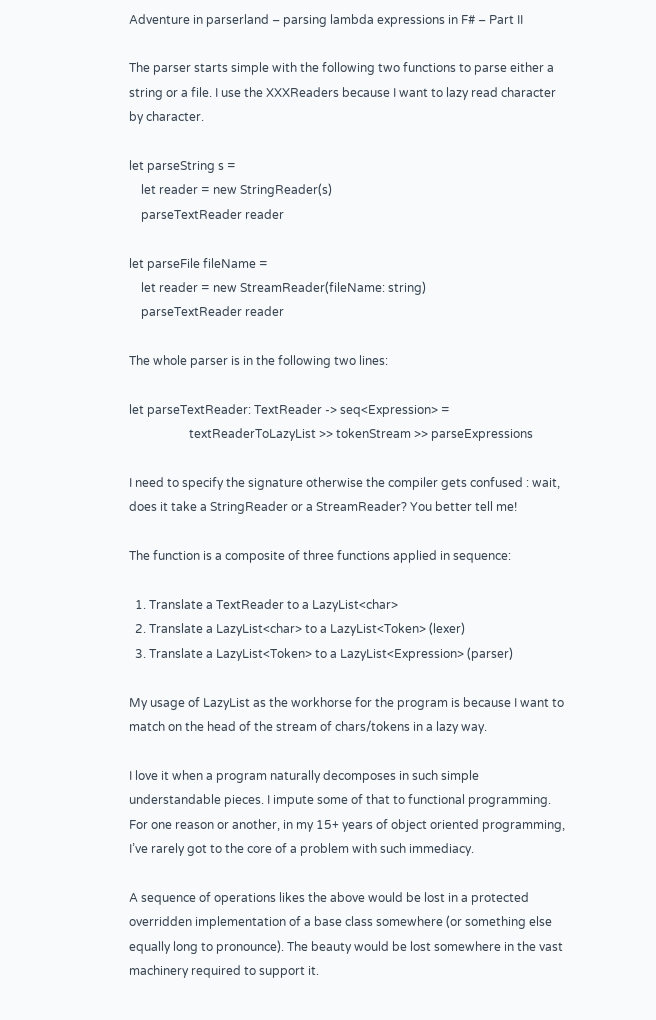Adventure in parserland – parsing lambda expressions in F# – Part II

The parser starts simple with the following two functions to parse either a string or a file. I use the XXXReaders because I want to lazy read character by character.

let parseString s =
    let reader = new StringReader(s)
    parseTextReader reader

let parseFile fileName =
    let reader = new StreamReader(fileName: string)
    parseTextReader reader

The whole parser is in the following two lines:

let parseTextReader: TextReader -> seq<Expression> =
                    textReaderToLazyList >> tokenStream >> parseExpressions

I need to specify the signature otherwise the compiler gets confused : wait, does it take a StringReader or a StreamReader? You better tell me!

The function is a composite of three functions applied in sequence:

  1. Translate a TextReader to a LazyList<char>
  2. Translate a LazyList<char> to a LazyList<Token> (lexer)
  3. Translate a LazyList<Token> to a LazyList<Expression> (parser)

My usage of LazyList as the workhorse for the program is because I want to match on the head of the stream of chars/tokens in a lazy way.

I love it when a program naturally decomposes in such simple understandable pieces. I impute some of that to functional programming. For one reason or another, in my 15+ years of object oriented programming, I’ve rarely got to the core of a problem with such immediacy.

A sequence of operations likes the above would be lost in a protected overridden implementation of a base class somewhere (or something else equally long to pronounce). The beauty would be lost somewhere in the vast machinery required to support it.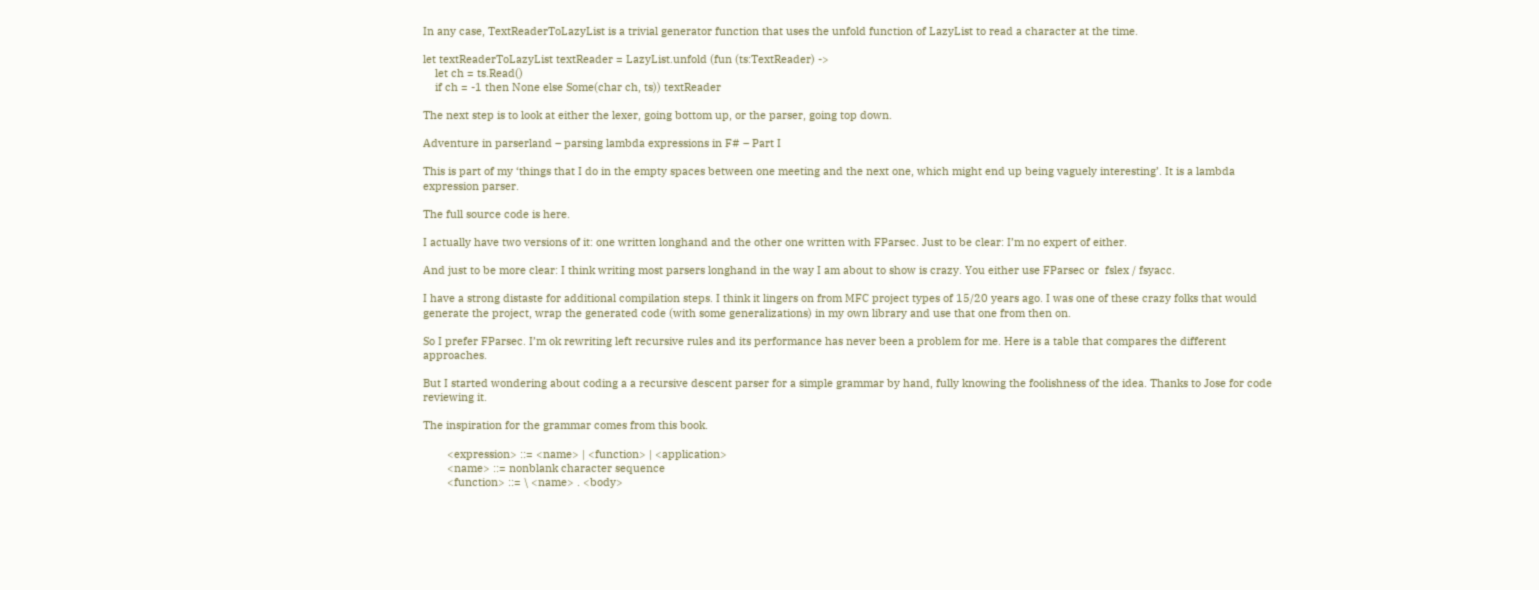In any case, TextReaderToLazyList is a trivial generator function that uses the unfold function of LazyList to read a character at the time.

let textReaderToLazyList textReader = LazyList.unfold (fun (ts:TextReader) ->
    let ch = ts.Read()
    if ch = -1 then None else Some(char ch, ts)) textReader

The next step is to look at either the lexer, going bottom up, or the parser, going top down.

Adventure in parserland – parsing lambda expressions in F# – Part I

This is part of my ‘things that I do in the empty spaces between one meeting and the next one, which might end up being vaguely interesting’. It is a lambda expression parser.

The full source code is here.

I actually have two versions of it: one written longhand and the other one written with FParsec. Just to be clear: I’m no expert of either.

And just to be more clear: I think writing most parsers longhand in the way I am about to show is crazy. You either use FParsec or  fslex / fsyacc.

I have a strong distaste for additional compilation steps. I think it lingers on from MFC project types of 15/20 years ago. I was one of these crazy folks that would generate the project, wrap the generated code (with some generalizations) in my own library and use that one from then on.

So I prefer FParsec. I’m ok rewriting left recursive rules and its performance has never been a problem for me. Here is a table that compares the different approaches.

But I started wondering about coding a a recursive descent parser for a simple grammar by hand, fully knowing the foolishness of the idea. Thanks to Jose for code reviewing it.

The inspiration for the grammar comes from this book.

        <expression> ::= <name> | <function> | <application>
        <name> ::= nonblank character sequence
        <function> ::= \ <name> . <body>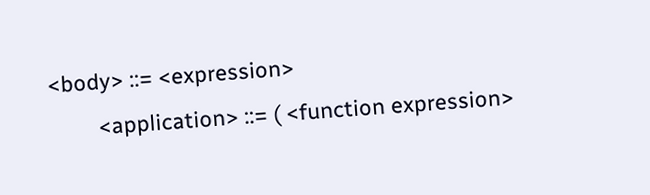<body> ::= <expression>
        <application> ::= ( <function expression>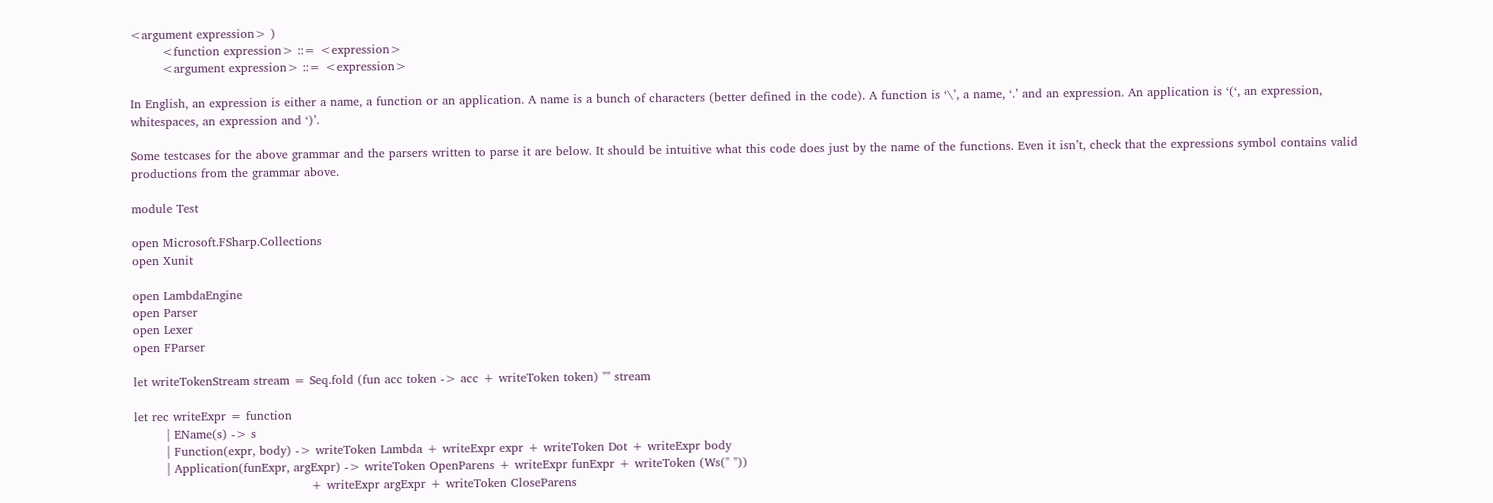<argument expression> )
        <function expression> ::= <expression>
        <argument expression> ::= <expression>

In English, an expression is either a name, a function or an application. A name is a bunch of characters (better defined in the code). A function is ‘\’, a name, ‘.’ and an expression. An application is ‘(‘, an expression, whitespaces, an expression and ‘)’.

Some testcases for the above grammar and the parsers written to parse it are below. It should be intuitive what this code does just by the name of the functions. Even it isn’t, check that the expressions symbol contains valid productions from the grammar above.

module Test

open Microsoft.FSharp.Collections
open Xunit

open LambdaEngine
open Parser
open Lexer
open FParser

let writeTokenStream stream = Seq.fold (fun acc token -> acc + writeToken token) "" stream

let rec writeExpr = function
        | EName(s) -> s
        | Function(expr, body) -> writeToken Lambda + writeExpr expr + writeToken Dot + writeExpr body
        | Application(funExpr, argExpr) -> writeToken OpenParens + writeExpr funExpr + writeToken (Ws(" "))
                                            + writeExpr argExpr + writeToken CloseParens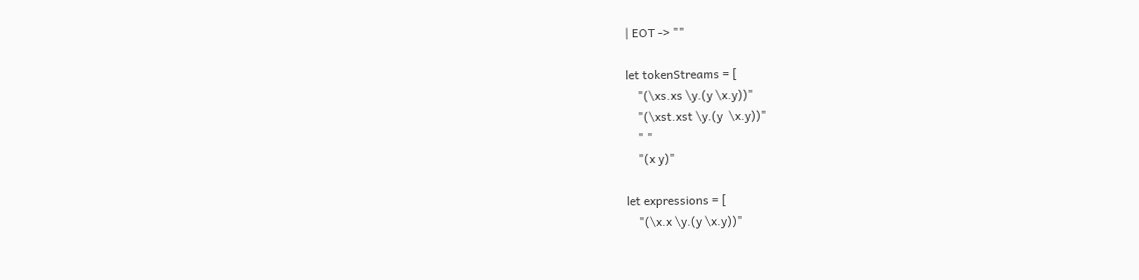| EOT -> ""

let tokenStreams = [
    "(\xs.xs \y.(y \x.y))"
    "(\xst.xst \y.(y  \x.y))"
    " "
    "(x y)"

let expressions = [
    "(\x.x \y.(y \x.y))"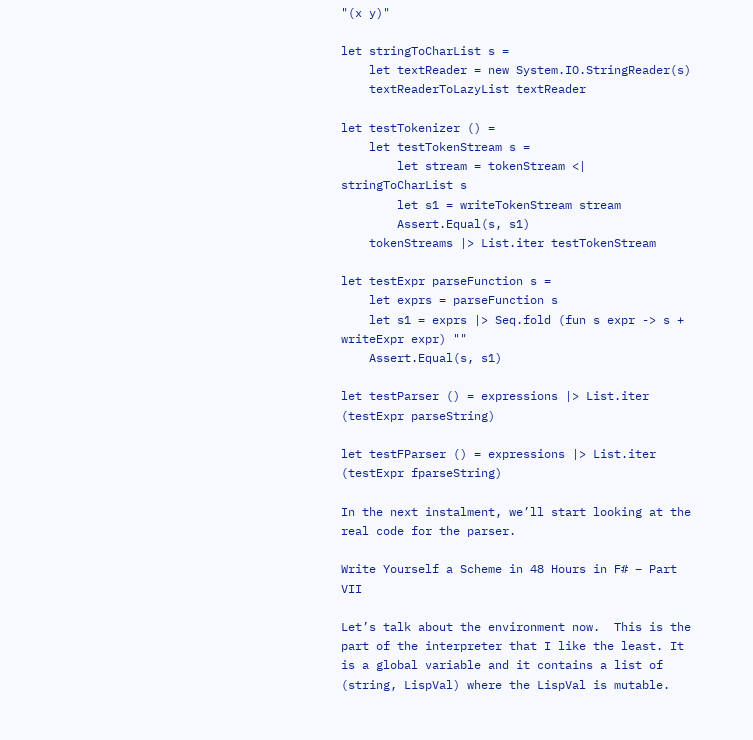"(x y)"

let stringToCharList s =
    let textReader = new System.IO.StringReader(s)
    textReaderToLazyList textReader

let testTokenizer () =
    let testTokenStream s =
        let stream = tokenStream <| stringToCharList s
        let s1 = writeTokenStream stream
        Assert.Equal(s, s1)
    tokenStreams |> List.iter testTokenStream

let testExpr parseFunction s =
    let exprs = parseFunction s
    let s1 = exprs |> Seq.fold (fun s expr -> s + writeExpr expr) ""
    Assert.Equal(s, s1)

let testParser () = expressions |> List.iter (testExpr parseString)

let testFParser () = expressions |> List.iter (testExpr fparseString)

In the next instalment, we’ll start looking at the real code for the parser.

Write Yourself a Scheme in 48 Hours in F# – Part VII

Let’s talk about the environment now.  This is the part of the interpreter that I like the least. It is a global variable and it contains a list of  (string, LispVal) where the LispVal is mutable.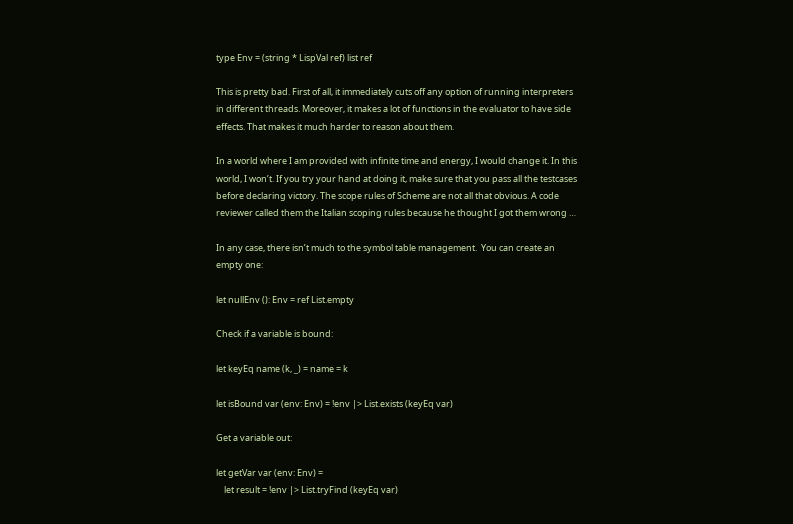type Env = (string * LispVal ref) list ref

This is pretty bad. First of all, it immediately cuts off any option of running interpreters in different threads. Moreover, it makes a lot of functions in the evaluator to have side effects. That makes it much harder to reason about them.

In a world where I am provided with infinite time and energy, I would change it. In this world, I won’t. If you try your hand at doing it, make sure that you pass all the testcases before declaring victory. The scope rules of Scheme are not all that obvious. A code reviewer called them the Italian scoping rules because he thought I got them wrong …

In any case, there isn’t much to the symbol table management.  You can create an empty one:

let nullEnv (): Env = ref List.empty

Check if a variable is bound:

let keyEq name (k, _) = name = k

let isBound var (env: Env) = !env |> List.exists (keyEq var)

Get a variable out:

let getVar var (env: Env) =
    let result = !env |> List.tryFind (keyEq var)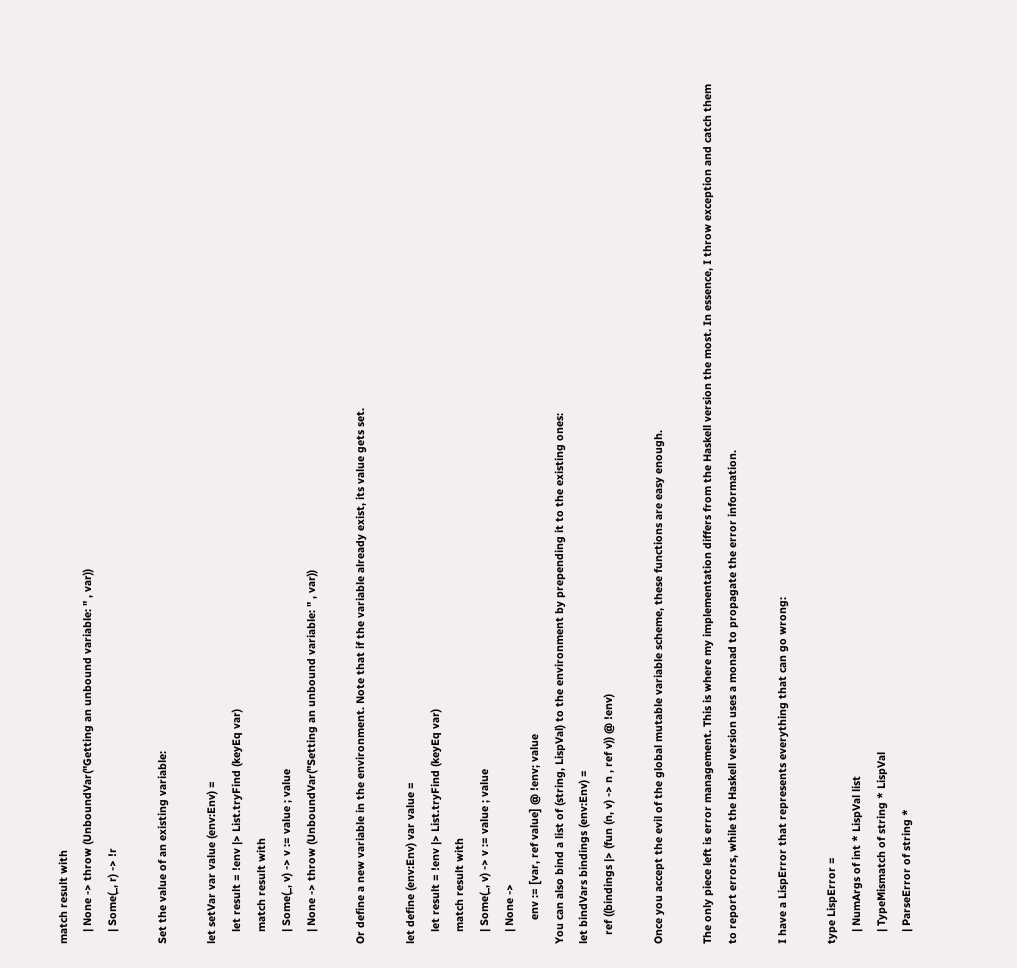match result with
    | None -> throw (UnboundVar("Getting an unbound variable: " , var))
    | Some(_, r) -> !r

Set the value of an existing variable:

let setVar var value (env:Env) =
    let result = !env |> List.tryFind (keyEq var)
    match result with
    | Some(_, v) -> v := value ; value
    | None -> throw (UnboundVar("Setting an unbound variable: " , var))

Or define a new variable in the environment. Note that if the variable already exist, its value gets set.

let define (env:Env) var value =
    let result = !env |> List.tryFind (keyEq var)
    match result with
    | Some(_, v) -> v := value ; value
    | None ->
        env := [var, ref value] @ !env; value
You can also bind a list of (string, LispVal) to the environment by prepending it to the existing ones:
let bindVars bindings (env:Env) =
   ref ((bindings |> (fun (n, v) -> n , ref v)) @ !env)

Once you accept the evil of the global mutable variable scheme, these functions are easy enough.

The only piece left is error management. This is where my implementation differs from the Haskell version the most. In essence, I throw exception and catch them to report errors, while the Haskell version uses a monad to propagate the error information.

I have a LispError that represents everything that can go wrong:

type LispError =
    | NumArgs of int * LispVal list
    | TypeMismatch of string * LispVal
    | ParseError of string *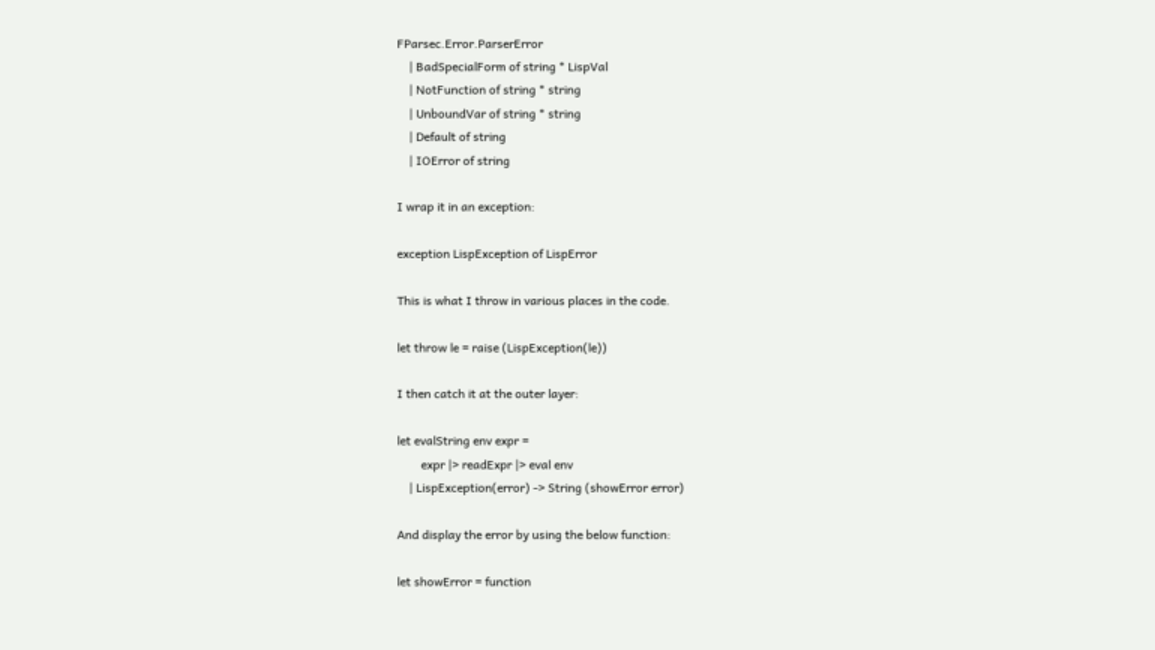FParsec.Error.ParserError
    | BadSpecialForm of string * LispVal
    | NotFunction of string * string
    | UnboundVar of string * string
    | Default of string
    | IOError of string

I wrap it in an exception:

exception LispException of LispError

This is what I throw in various places in the code.

let throw le = raise (LispException(le))

I then catch it at the outer layer:

let evalString env expr =
        expr |> readExpr |> eval env
    | LispException(error) -> String (showError error)

And display the error by using the below function:

let showError = function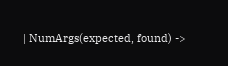| NumArgs(expected, found) ->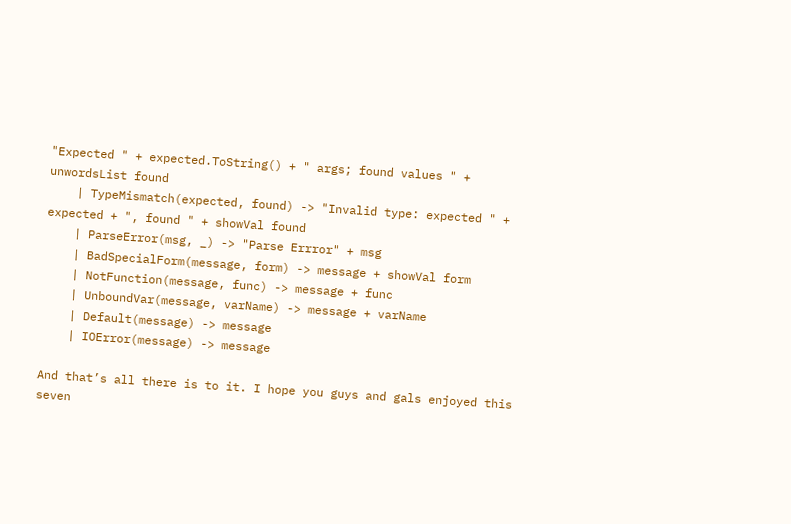"Expected " + expected.ToString() + " args; found values " + unwordsList found
    | TypeMismatch(expected, found) -> "Invalid type: expected " + expected + ", found " + showVal found
    | ParseError(msg, _) -> "Parse Errror" + msg
    | BadSpecialForm(message, form) -> message + showVal form
    | NotFunction(message, func) -> message + func
    | UnboundVar(message, varName) -> message + varName
    | Default(message) -> message
    | IOError(message) -> message

And that’s all there is to it. I hope you guys and gals enjoyed this seven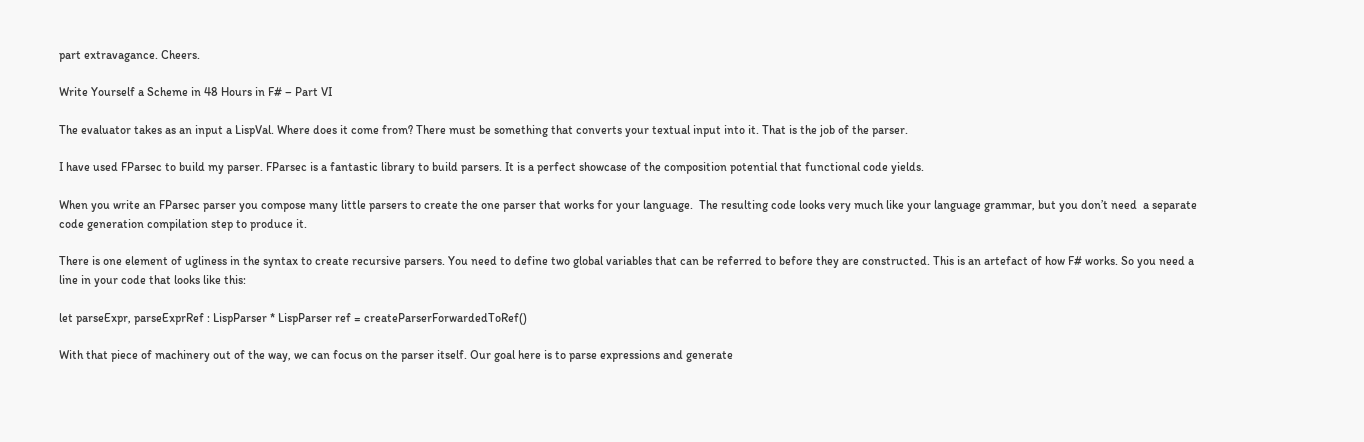part extravagance. Cheers.

Write Yourself a Scheme in 48 Hours in F# – Part VI

The evaluator takes as an input a LispVal. Where does it come from? There must be something that converts your textual input into it. That is the job of the parser.

I have used FParsec to build my parser. FParsec is a fantastic library to build parsers. It is a perfect showcase of the composition potential that functional code yields.

When you write an FParsec parser you compose many little parsers to create the one parser that works for your language.  The resulting code looks very much like your language grammar, but you don’t need  a separate code generation compilation step to produce it.

There is one element of ugliness in the syntax to create recursive parsers. You need to define two global variables that can be referred to before they are constructed. This is an artefact of how F# works. So you need a line in your code that looks like this:

let parseExpr, parseExprRef : LispParser * LispParser ref = createParserForwardedToRef()

With that piece of machinery out of the way, we can focus on the parser itself. Our goal here is to parse expressions and generate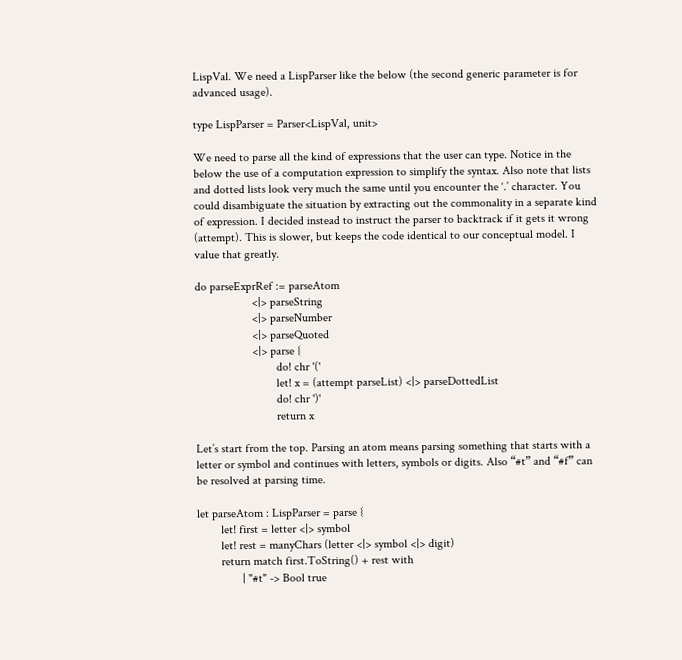LispVal. We need a LispParser like the below (the second generic parameter is for advanced usage).

type LispParser = Parser<LispVal, unit>

We need to parse all the kind of expressions that the user can type. Notice in the below the use of a computation expression to simplify the syntax. Also note that lists and dotted lists look very much the same until you encounter the ‘.’ character. You could disambiguate the situation by extracting out the commonality in a separate kind of expression. I decided instead to instruct the parser to backtrack if it gets it wrong (attempt). This is slower, but keeps the code identical to our conceptual model. I value that greatly.

do parseExprRef := parseAtom
                   <|> parseString
                   <|> parseNumber
                   <|> parseQuoted
                   <|> parse {
                           do! chr '('
                           let! x = (attempt parseList) <|> parseDottedList
                           do! chr ')'
                           return x

Let’s start from the top. Parsing an atom means parsing something that starts with a letter or symbol and continues with letters, symbols or digits. Also “#t” and “#f” can be resolved at parsing time.

let parseAtom : LispParser = parse {
        let! first = letter <|> symbol
        let! rest = manyChars (letter <|> symbol <|> digit)
        return match first.ToString() + rest with
               | "#t" -> Bool true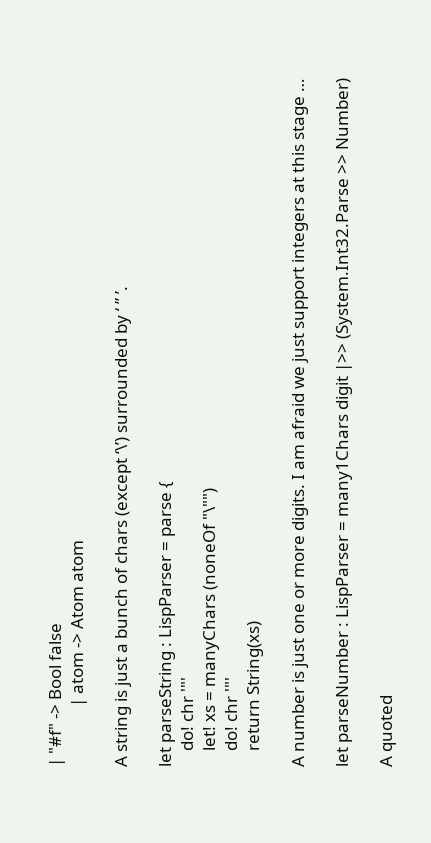| "#f" -> Bool false
               | atom -> Atom atom

A string is just a bunch of chars (except ‘\’) surrounded by ‘ ” ’.

let parseString : LispParser = parse {
    do! chr '"'
    let! xs = manyChars (noneOf "\"")
    do! chr '"'
    return String(xs)

A number is just one or more digits. I am afraid we just support integers at this stage …

let parseNumber : LispParser = many1Chars digit |>> (System.Int32.Parse >> Number)

A quoted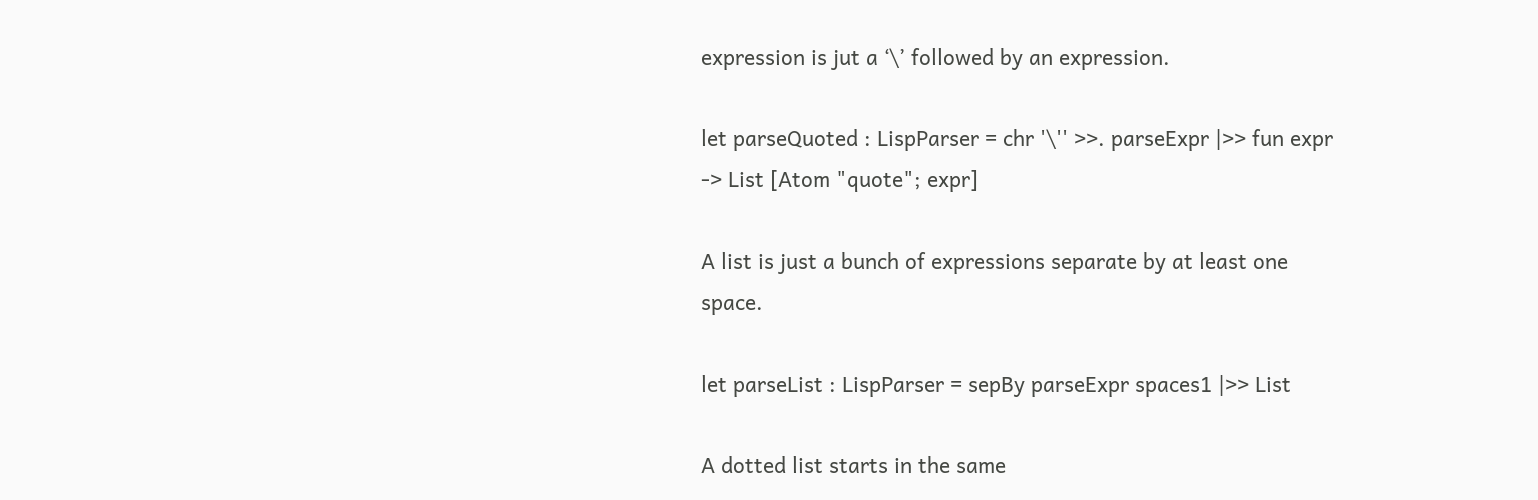expression is jut a ‘\’ followed by an expression.

let parseQuoted : LispParser = chr '\'' >>. parseExpr |>> fun expr -> List [Atom "quote"; expr]

A list is just a bunch of expressions separate by at least one space.

let parseList : LispParser = sepBy parseExpr spaces1 |>> List

A dotted list starts in the same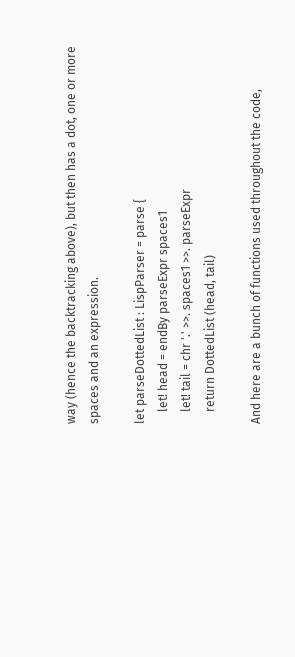way (hence the backtracking above), but then has a dot, one or more spaces and an expression.

let parseDottedList : LispParser = parse {
    let! head = endBy parseExpr spaces1
    let! tail = chr '.' >>. spaces1 >>. parseExpr
    return DottedList (head, tail)

And here are a bunch of functions used throughout the code,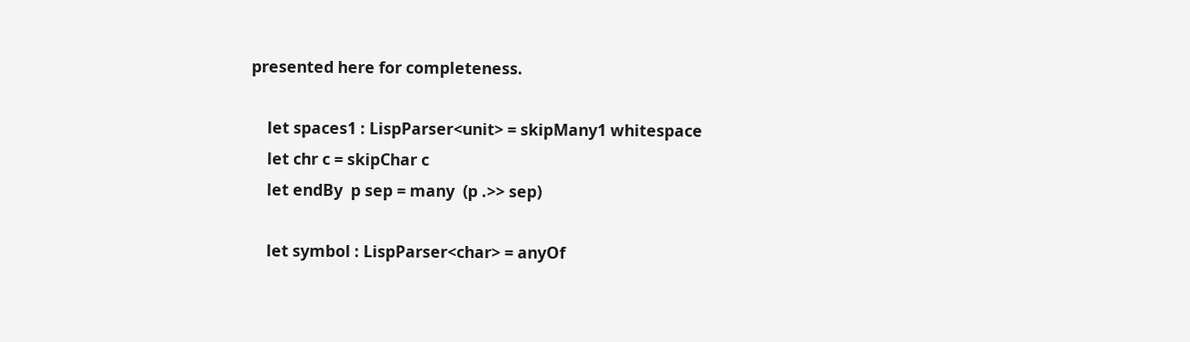presented here for completeness.

    let spaces1 : LispParser<unit> = skipMany1 whitespace
    let chr c = skipChar c
    let endBy  p sep = many  (p .>> sep)

    let symbol : LispParser<char> = anyOf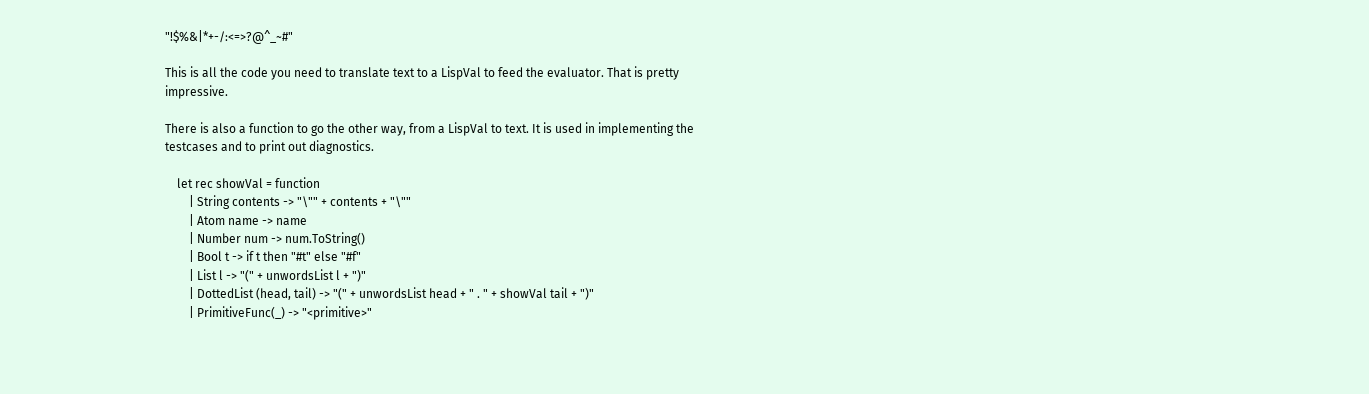"!$%&|*+-/:<=>?@^_~#"

This is all the code you need to translate text to a LispVal to feed the evaluator. That is pretty impressive.

There is also a function to go the other way, from a LispVal to text. It is used in implementing the testcases and to print out diagnostics.

    let rec showVal = function
        | String contents -> "\"" + contents + "\""
        | Atom name -> name
        | Number num -> num.ToString()
        | Bool t -> if t then "#t" else "#f"
        | List l -> "(" + unwordsList l + ")"
        | DottedList (head, tail) -> "(" + unwordsList head + " . " + showVal tail + ")"
        | PrimitiveFunc(_) -> "<primitive>"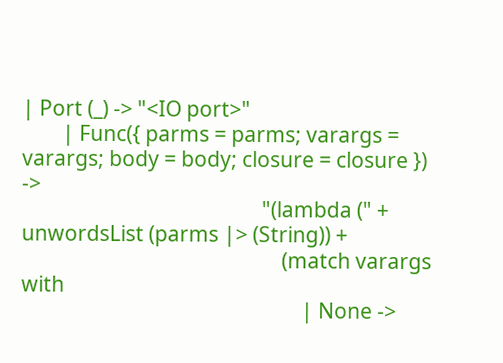| Port (_) -> "<IO port>"
        | Func({ parms = parms; varargs = varargs; body = body; closure = closure }) ->
                                                "(lambda (" + unwordsList (parms |> (String)) +
                                                    (match varargs with
                                                        | None ->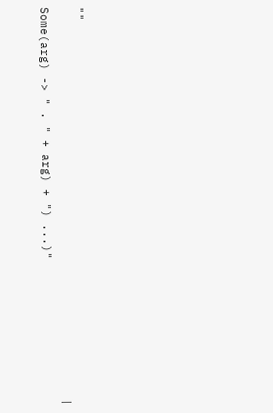""
                                                        | Some(arg) -> " . " + arg) + ") ...)"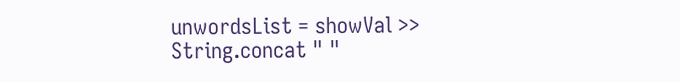unwordsList = showVal >> String.concat " "